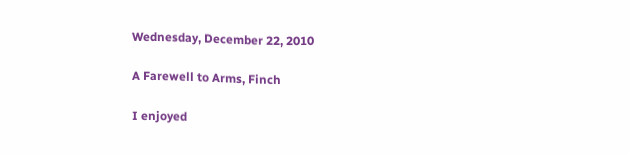Wednesday, December 22, 2010

A Farewell to Arms, Finch

I enjoyed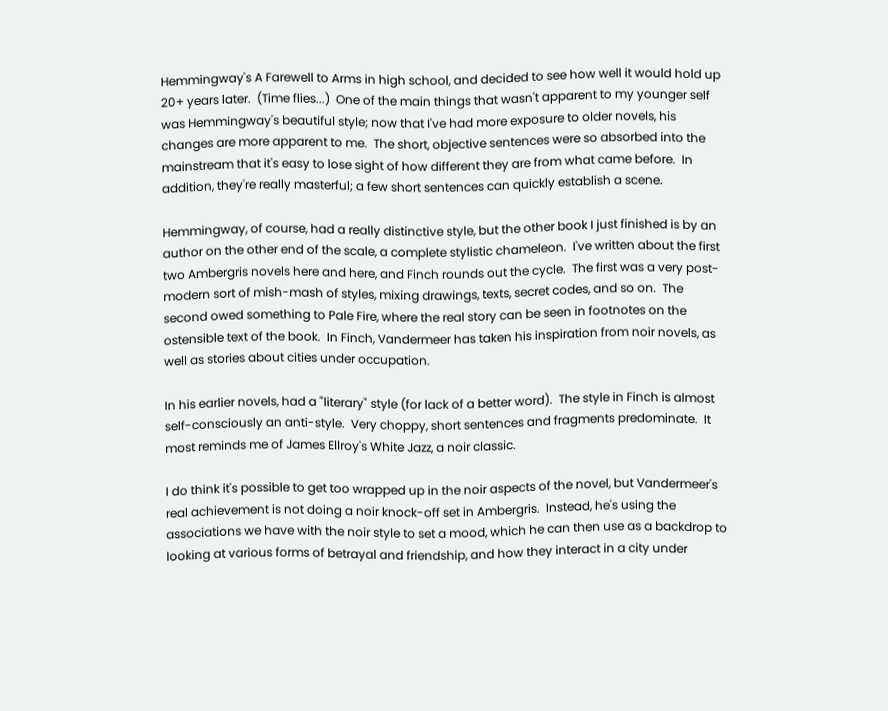Hemmingway's A Farewell to Arms in high school, and decided to see how well it would hold up 20+ years later.  (Time flies...)  One of the main things that wasn't apparent to my younger self was Hemmingway's beautiful style; now that I've had more exposure to older novels, his changes are more apparent to me.  The short, objective sentences were so absorbed into the mainstream that it's easy to lose sight of how different they are from what came before.  In addition, they're really masterful; a few short sentences can quickly establish a scene.

Hemmingway, of course, had a really distinctive style, but the other book I just finished is by an author on the other end of the scale, a complete stylistic chameleon.  I've written about the first two Ambergris novels here and here, and Finch rounds out the cycle.  The first was a very post-modern sort of mish-mash of styles, mixing drawings, texts, secret codes, and so on.  The second owed something to Pale Fire, where the real story can be seen in footnotes on the ostensible text of the book.  In Finch, Vandermeer has taken his inspiration from noir novels, as well as stories about cities under occupation.

In his earlier novels, had a "literary" style (for lack of a better word).  The style in Finch is almost self-consciously an anti-style.  Very choppy, short sentences and fragments predominate.  It most reminds me of James Ellroy's White Jazz, a noir classic.

I do think it's possible to get too wrapped up in the noir aspects of the novel, but Vandermeer's real achievement is not doing a noir knock-off set in Ambergris.  Instead, he's using the associations we have with the noir style to set a mood, which he can then use as a backdrop to looking at various forms of betrayal and friendship, and how they interact in a city under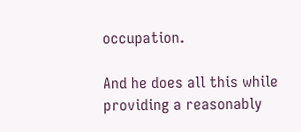occupation.

And he does all this while providing a reasonably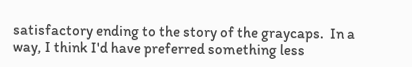satisfactory ending to the story of the graycaps.  In a way, I think I'd have preferred something less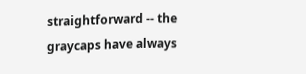straightforward -- the graycaps have always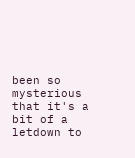been so mysterious that it's a bit of a letdown to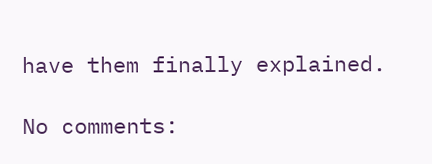have them finally explained.

No comments: